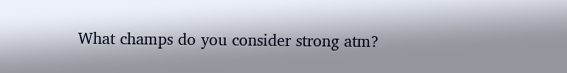What champs do you consider strong atm?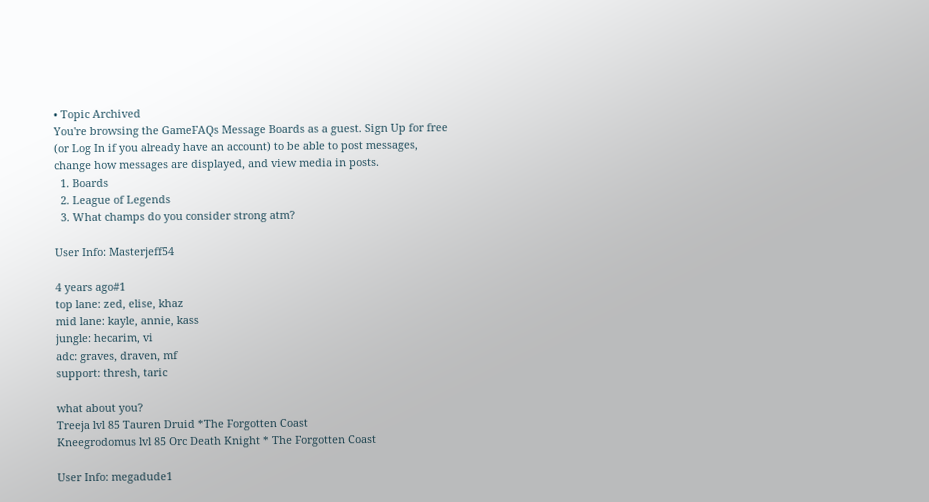• Topic Archived
You're browsing the GameFAQs Message Boards as a guest. Sign Up for free (or Log In if you already have an account) to be able to post messages, change how messages are displayed, and view media in posts.
  1. Boards
  2. League of Legends
  3. What champs do you consider strong atm?

User Info: Masterjeff54

4 years ago#1
top lane: zed, elise, khaz
mid lane: kayle, annie, kass
jungle: hecarim, vi
adc: graves, draven, mf
support: thresh, taric

what about you?
Treeja lvl 85 Tauren Druid *The Forgotten Coast
Kneegrodomus lvl 85 Orc Death Knight * The Forgotten Coast

User Info: megadude1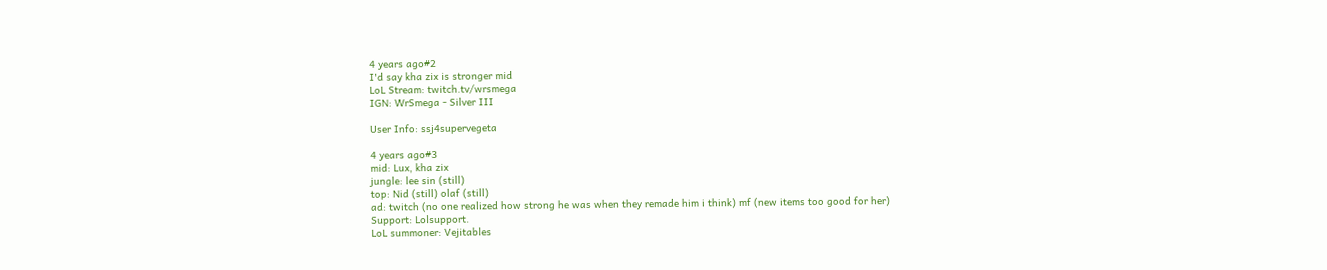4 years ago#2
I'd say kha zix is stronger mid
LoL Stream: twitch.tv/wrsmega
IGN: WrSmega - Silver III

User Info: ssj4supervegeta

4 years ago#3
mid: Lux, kha zix
jungle: lee sin (still)
top: Nid (still) olaf (still)
ad: twitch (no one realized how strong he was when they remade him i think) mf (new items too good for her)
Support: Lolsupport.
LoL summoner: Vejitables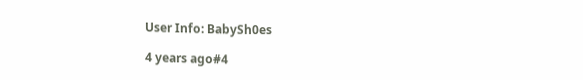User Info: BabySh0es

4 years ago#4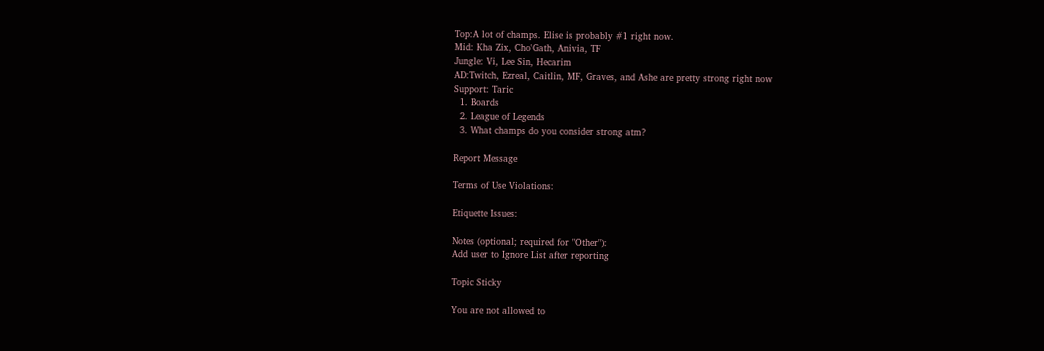Top:A lot of champs. Elise is probably #1 right now.
Mid: Kha Zix, Cho'Gath, Anivia, TF
Jungle: Vi, Lee Sin, Hecarim
AD:Twitch, Ezreal, Caitlin, MF, Graves, and Ashe are pretty strong right now
Support: Taric
  1. Boards
  2. League of Legends
  3. What champs do you consider strong atm?

Report Message

Terms of Use Violations:

Etiquette Issues:

Notes (optional; required for "Other"):
Add user to Ignore List after reporting

Topic Sticky

You are not allowed to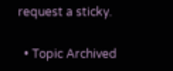request a sticky.

  • Topic Archived